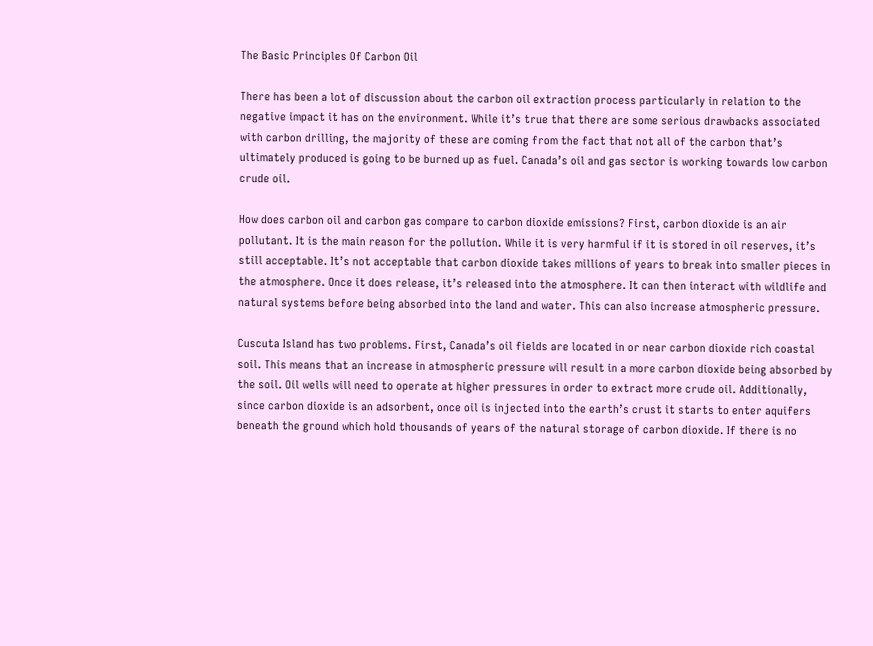The Basic Principles Of Carbon Oil

There has been a lot of discussion about the carbon oil extraction process particularly in relation to the negative impact it has on the environment. While it’s true that there are some serious drawbacks associated with carbon drilling, the majority of these are coming from the fact that not all of the carbon that’s ultimately produced is going to be burned up as fuel. Canada’s oil and gas sector is working towards low carbon crude oil.

How does carbon oil and carbon gas compare to carbon dioxide emissions? First, carbon dioxide is an air pollutant. It is the main reason for the pollution. While it is very harmful if it is stored in oil reserves, it’s still acceptable. It’s not acceptable that carbon dioxide takes millions of years to break into smaller pieces in the atmosphere. Once it does release, it’s released into the atmosphere. It can then interact with wildlife and natural systems before being absorbed into the land and water. This can also increase atmospheric pressure.

Cuscuta Island has two problems. First, Canada’s oil fields are located in or near carbon dioxide rich coastal soil. This means that an increase in atmospheric pressure will result in a more carbon dioxide being absorbed by the soil. Oil wells will need to operate at higher pressures in order to extract more crude oil. Additionally, since carbon dioxide is an adsorbent, once oil is injected into the earth’s crust it starts to enter aquifers beneath the ground which hold thousands of years of the natural storage of carbon dioxide. If there is no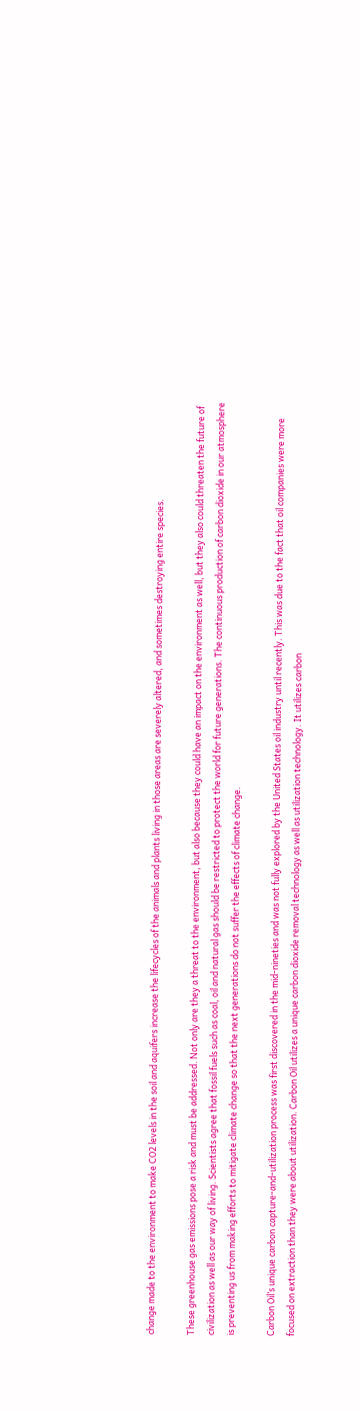change made to the environment to make CO2 levels in the soil and aquifers increase the lifecycles of the animals and plants living in those areas are severely altered, and sometimes destroying entire species.

These greenhouse gas emissions pose a risk and must be addressed. Not only are they a threat to the environment, but also because they could have an impact on the environment as well, but they also could threaten the future of civilization as well as our way of living. Scientists agree that fossil fuels such as coal, oil and natural gas should be restricted to protect the world for future generations. The continuous production of carbon dioxide in our atmosphere is preventing us from making efforts to mitigate climate change so that the next generations do not suffer the effects of climate change.

Carbon Oil’s unique carbon capture-and-utilization process was first discovered in the mid-nineties and was not fully explored by the United States oil industry until recently. This was due to the fact that oil companies were more focused on extraction than they were about utilization. Carbon Oil utilizes a unique carbon dioxide removal technology as well as utilization technology. It utilizes carbon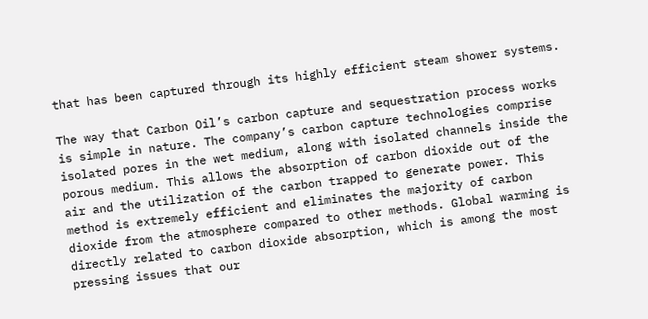that has been captured through its highly efficient steam shower systems.

The way that Carbon Oil’s carbon capture and sequestration process works is simple in nature. The company’s carbon capture technologies comprise isolated pores in the wet medium, along with isolated channels inside the porous medium. This allows the absorption of carbon dioxide out of the air and the utilization of the carbon trapped to generate power. This method is extremely efficient and eliminates the majority of carbon dioxide from the atmosphere compared to other methods. Global warming is directly related to carbon dioxide absorption, which is among the most pressing issues that our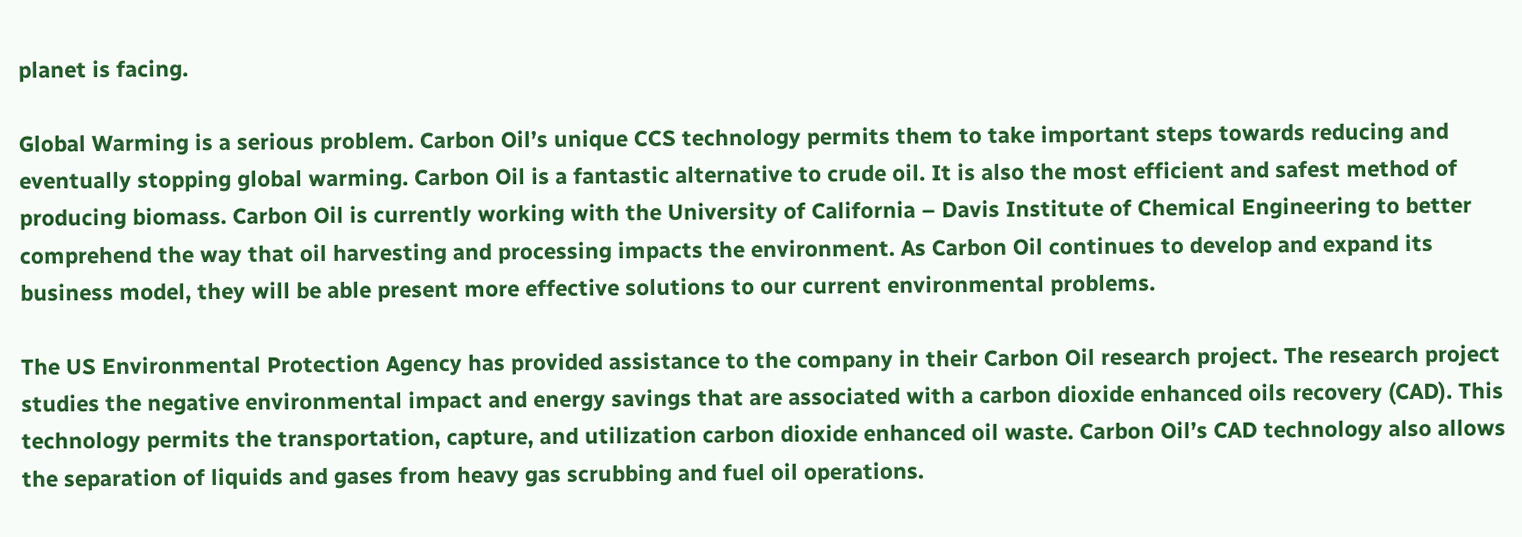planet is facing.

Global Warming is a serious problem. Carbon Oil’s unique CCS technology permits them to take important steps towards reducing and eventually stopping global warming. Carbon Oil is a fantastic alternative to crude oil. It is also the most efficient and safest method of producing biomass. Carbon Oil is currently working with the University of California – Davis Institute of Chemical Engineering to better comprehend the way that oil harvesting and processing impacts the environment. As Carbon Oil continues to develop and expand its business model, they will be able present more effective solutions to our current environmental problems.

The US Environmental Protection Agency has provided assistance to the company in their Carbon Oil research project. The research project studies the negative environmental impact and energy savings that are associated with a carbon dioxide enhanced oils recovery (CAD). This technology permits the transportation, capture, and utilization carbon dioxide enhanced oil waste. Carbon Oil’s CAD technology also allows the separation of liquids and gases from heavy gas scrubbing and fuel oil operations.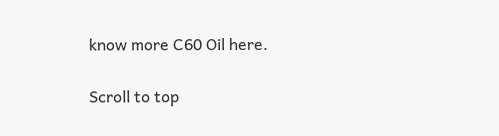know more C60 Oil here.

Scroll to top